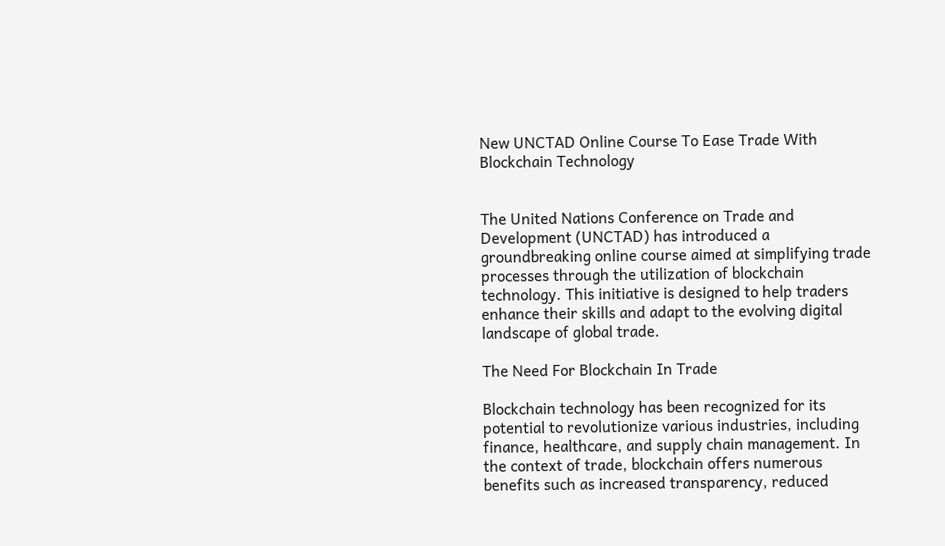New UNCTAD Online Course To Ease Trade With Blockchain Technology


The United Nations Conference on Trade and Development (UNCTAD) has introduced a groundbreaking online course aimed at simplifying trade processes through the utilization of blockchain technology. This initiative is designed to help traders enhance their skills and adapt to the evolving digital landscape of global trade.

The Need For Blockchain In Trade

Blockchain technology has been recognized for its potential to revolutionize various industries, including finance, healthcare, and supply chain management. In the context of trade, blockchain offers numerous benefits such as increased transparency, reduced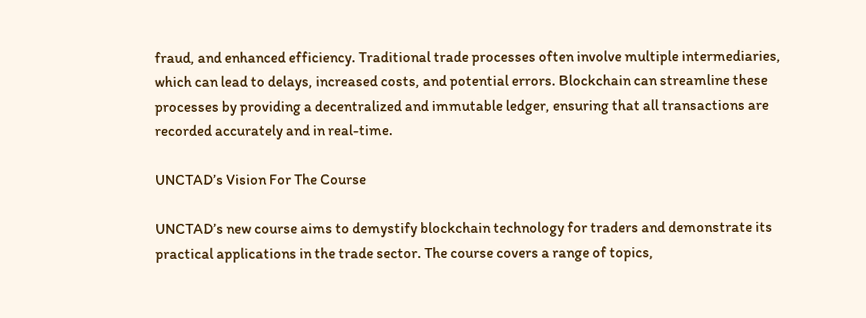fraud, and enhanced efficiency. Traditional trade processes often involve multiple intermediaries, which can lead to delays, increased costs, and potential errors. Blockchain can streamline these processes by providing a decentralized and immutable ledger, ensuring that all transactions are recorded accurately and in real-time.

UNCTAD’s Vision For The Course

UNCTAD’s new course aims to demystify blockchain technology for traders and demonstrate its practical applications in the trade sector. The course covers a range of topics,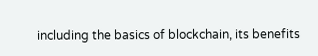including the basics of blockchain, its benefits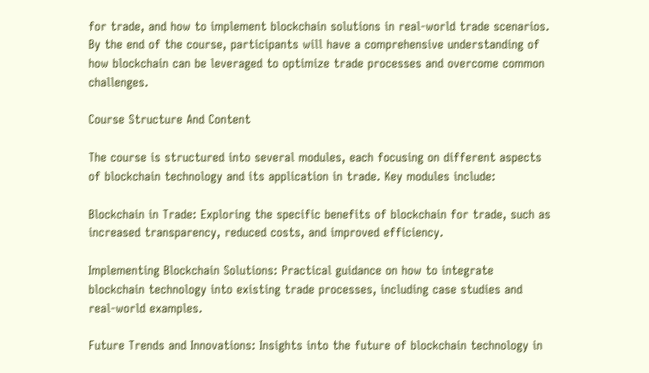for trade, and how to implement blockchain solutions in real-world trade scenarios. By the end of the course, participants will have a comprehensive understanding of how blockchain can be leveraged to optimize trade processes and overcome common challenges.

Course Structure And Content

The course is structured into several modules, each focusing on different aspects of blockchain technology and its application in trade. Key modules include:

Blockchain in Trade: Exploring the specific benefits of blockchain for trade, such as increased transparency, reduced costs, and improved efficiency.

Implementing Blockchain Solutions: Practical guidance on how to integrate blockchain technology into existing trade processes, including case studies and real-world examples.

Future Trends and Innovations: Insights into the future of blockchain technology in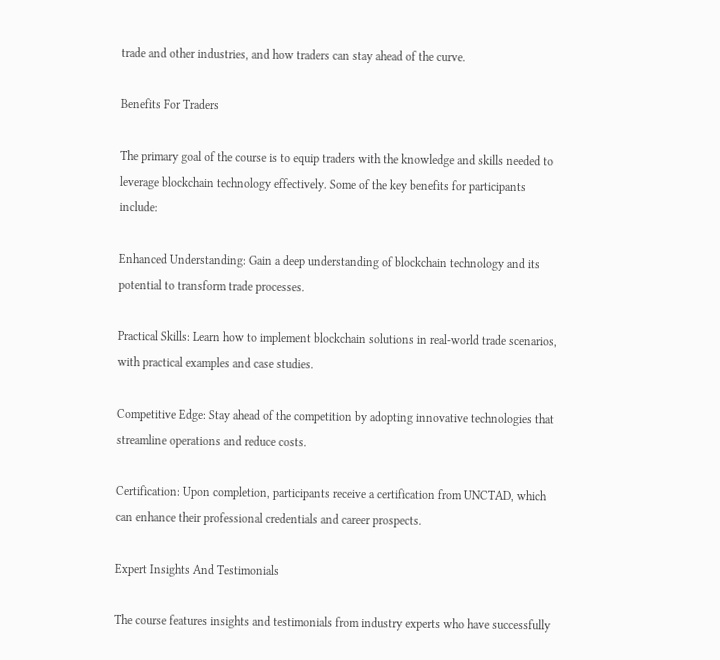trade and other industries, and how traders can stay ahead of the curve.

Benefits For Traders

The primary goal of the course is to equip traders with the knowledge and skills needed to leverage blockchain technology effectively. Some of the key benefits for participants include:

Enhanced Understanding: Gain a deep understanding of blockchain technology and its potential to transform trade processes.

Practical Skills: Learn how to implement blockchain solutions in real-world trade scenarios, with practical examples and case studies.

Competitive Edge: Stay ahead of the competition by adopting innovative technologies that streamline operations and reduce costs.

Certification: Upon completion, participants receive a certification from UNCTAD, which can enhance their professional credentials and career prospects.

Expert Insights And Testimonials

The course features insights and testimonials from industry experts who have successfully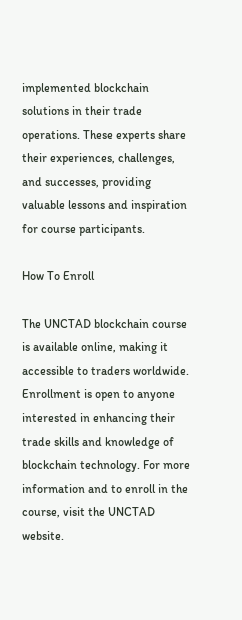implemented blockchain solutions in their trade operations. These experts share their experiences, challenges, and successes, providing valuable lessons and inspiration for course participants.

How To Enroll

The UNCTAD blockchain course is available online, making it accessible to traders worldwide. Enrollment is open to anyone interested in enhancing their trade skills and knowledge of blockchain technology. For more information and to enroll in the course, visit the UNCTAD website.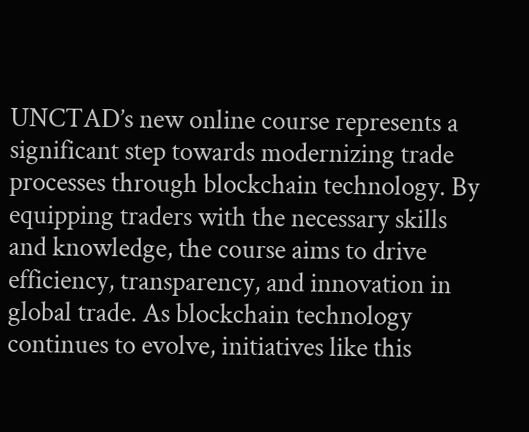UNCTAD’s new online course represents a significant step towards modernizing trade processes through blockchain technology. By equipping traders with the necessary skills and knowledge, the course aims to drive efficiency, transparency, and innovation in global trade. As blockchain technology continues to evolve, initiatives like this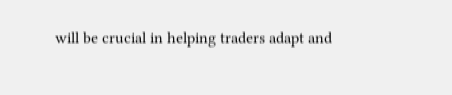will be crucial in helping traders adapt and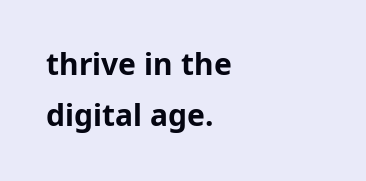thrive in the digital age.